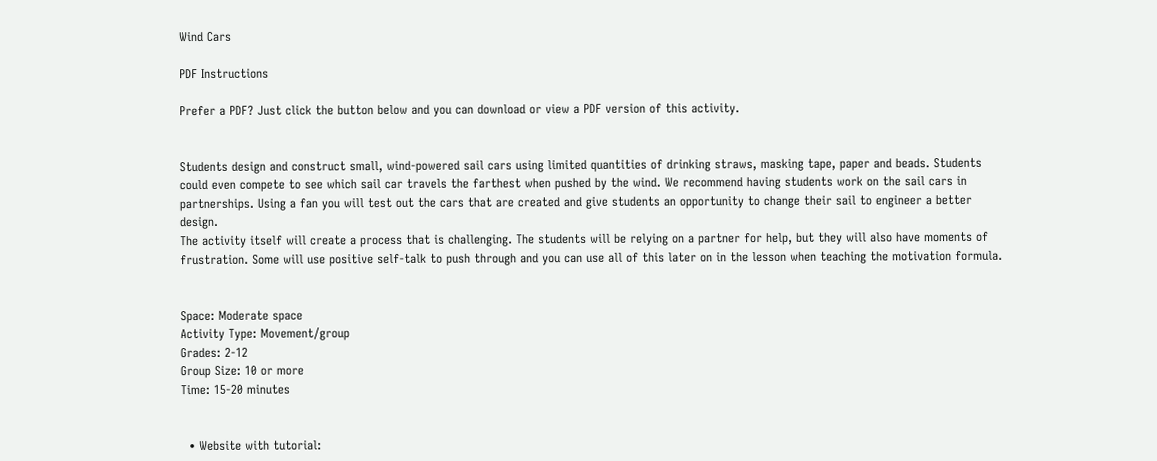Wind Cars

PDF Instructions

Prefer a PDF? Just click the button below and you can download or view a PDF version of this activity.


Students design and construct small, wind-powered sail cars using limited quantities of drinking straws, masking tape, paper and beads. Students could even compete to see which sail car travels the farthest when pushed by the wind. We recommend having students work on the sail cars in partnerships. Using a fan you will test out the cars that are created and give students an opportunity to change their sail to engineer a better design.
The activity itself will create a process that is challenging. The students will be relying on a partner for help, but they will also have moments of frustration. Some will use positive self-talk to push through and you can use all of this later on in the lesson when teaching the motivation formula.


Space: Moderate space
Activity Type: Movement/group
Grades: 2-12
Group Size: 10 or more
Time: 15-20 minutes


  • Website with tutorial: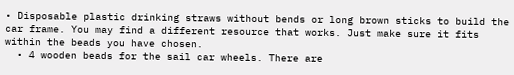• Disposable plastic drinking straws without bends or long brown sticks to build the car frame. You may find a different resource that works. Just make sure it fits within the beads you have chosen.
  • 4 wooden beads for the sail car wheels. There are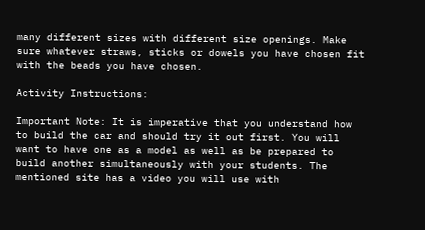many different sizes with different size openings. Make sure whatever straws, sticks or dowels you have chosen fit with the beads you have chosen.

Activity Instructions:

Important Note: It is imperative that you understand how to build the car and should try it out first. You will want to have one as a model as well as be prepared to build another simultaneously with your students. The mentioned site has a video you will use with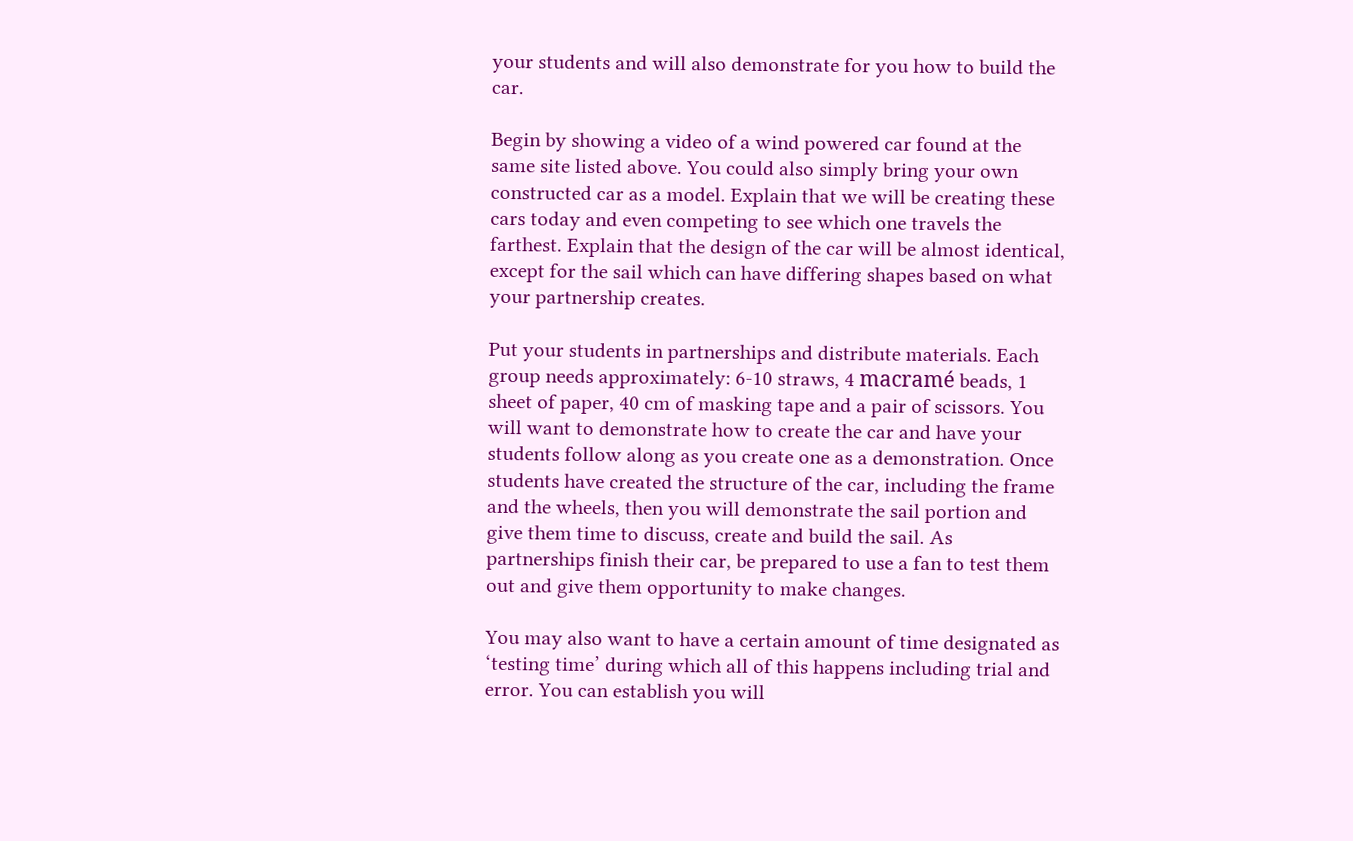your students and will also demonstrate for you how to build the car.

Begin by showing a video of a wind powered car found at the same site listed above. You could also simply bring your own constructed car as a model. Explain that we will be creating these cars today and even competing to see which one travels the farthest. Explain that the design of the car will be almost identical, except for the sail which can have differing shapes based on what your partnership creates.

Put your students in partnerships and distribute materials. Each group needs approximately: 6-10 straws, 4 macramé beads, 1 sheet of paper, 40 cm of masking tape and a pair of scissors. You will want to demonstrate how to create the car and have your students follow along as you create one as a demonstration. Once students have created the structure of the car, including the frame and the wheels, then you will demonstrate the sail portion and give them time to discuss, create and build the sail. As partnerships finish their car, be prepared to use a fan to test them out and give them opportunity to make changes.

You may also want to have a certain amount of time designated as ‘testing time’ during which all of this happens including trial and error. You can establish you will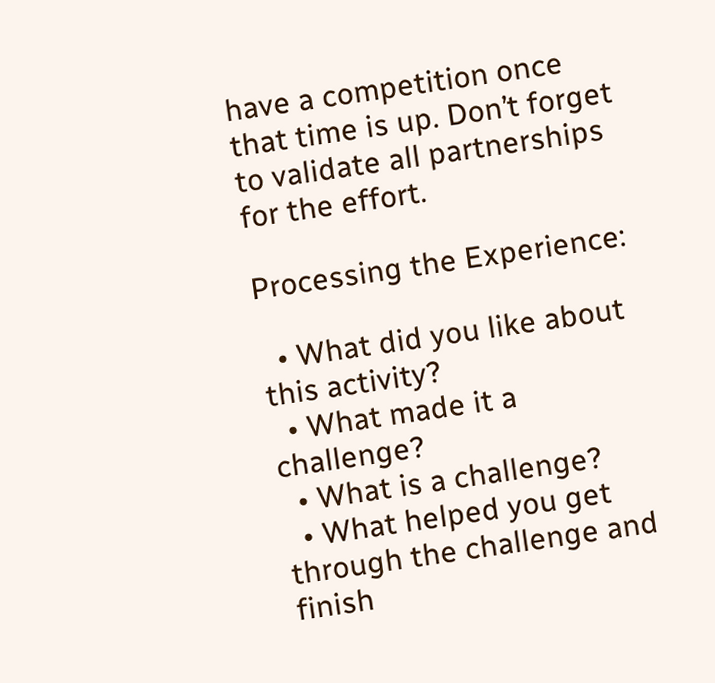have a competition once that time is up. Don’t forget to validate all partnerships for the effort.

Processing the Experience:

  • What did you like about this activity?
  • What made it a challenge?
  • What is a challenge?
  • What helped you get through the challenge and finish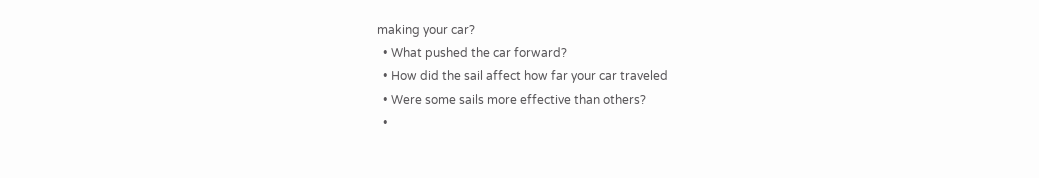making your car?
  • What pushed the car forward?
  • How did the sail affect how far your car traveled
  • Were some sails more effective than others?
  •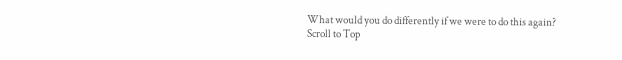What would you do differently if we were to do this again?
Scroll to Top